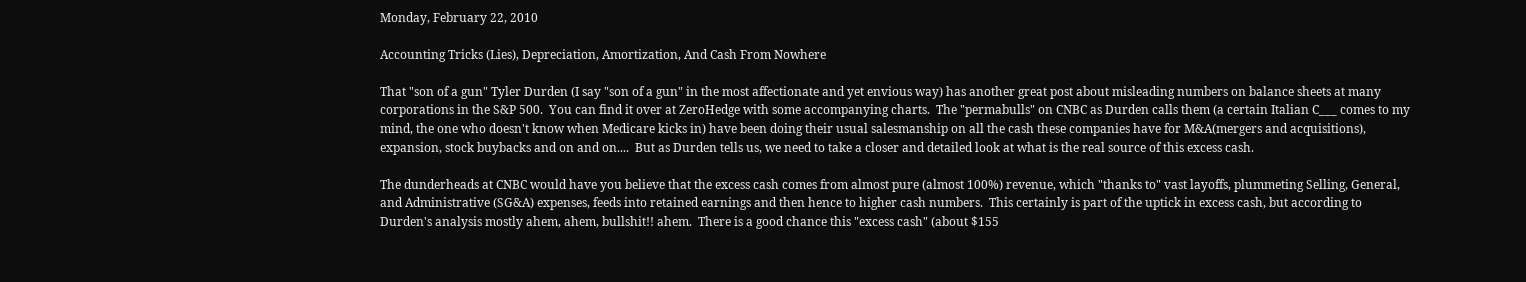Monday, February 22, 2010

Accounting Tricks (Lies), Depreciation, Amortization, And Cash From Nowhere

That "son of a gun" Tyler Durden (I say "son of a gun" in the most affectionate and yet envious way) has another great post about misleading numbers on balance sheets at many corporations in the S&P 500.  You can find it over at ZeroHedge with some accompanying charts.  The "permabulls" on CNBC as Durden calls them (a certain Italian C___ comes to my mind, the one who doesn't know when Medicare kicks in) have been doing their usual salesmanship on all the cash these companies have for M&A(mergers and acquisitions), expansion, stock buybacks and on and on....  But as Durden tells us, we need to take a closer and detailed look at what is the real source of this excess cash.

The dunderheads at CNBC would have you believe that the excess cash comes from almost pure (almost 100%) revenue, which "thanks to" vast layoffs, plummeting Selling, General, and Administrative (SG&A) expenses, feeds into retained earnings and then hence to higher cash numbers.  This certainly is part of the uptick in excess cash, but according to Durden's analysis mostly ahem, ahem, bullshit!! ahem.  There is a good chance this "excess cash" (about $155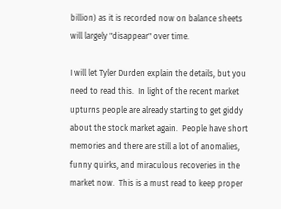billion) as it is recorded now on balance sheets will largely "disappear" over time.

I will let Tyler Durden explain the details, but you need to read this.  In light of the recent market upturns people are already starting to get giddy about the stock market again.  People have short memories and there are still a lot of anomalies, funny quirks, and miraculous recoveries in the market now.  This is a must read to keep proper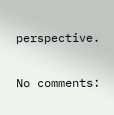perspective.

No comments: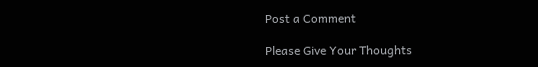Post a Comment

Please Give Your Thoughts